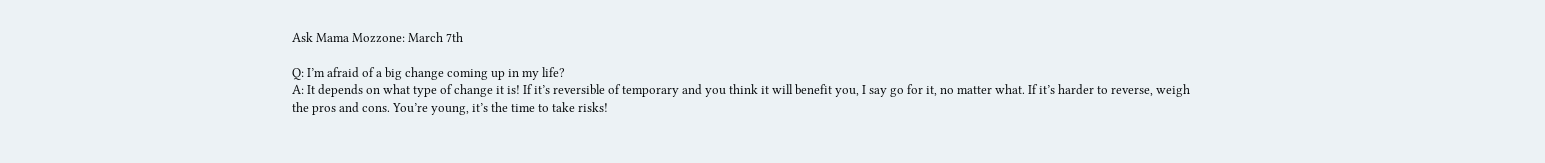Ask Mama Mozzone: March 7th

Q: I’m afraid of a big change coming up in my life?
A: It depends on what type of change it is! If it’s reversible of temporary and you think it will benefit you, I say go for it, no matter what. If it’s harder to reverse, weigh the pros and cons. You’re young, it’s the time to take risks!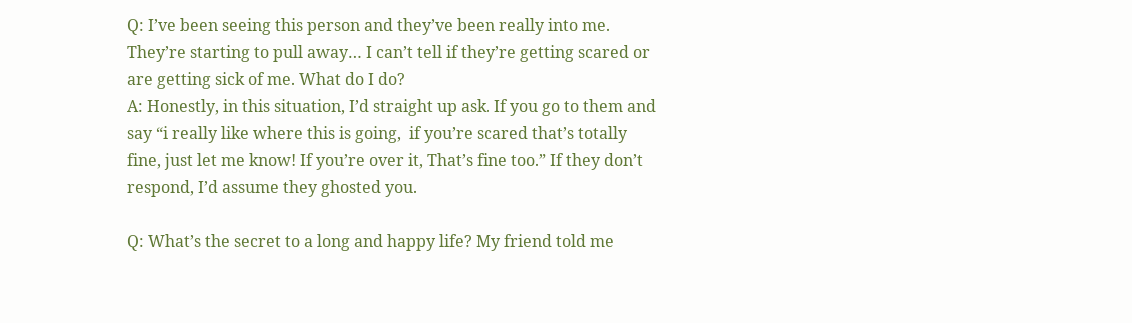Q: I’ve been seeing this person and they’ve been really into me. They’re starting to pull away… I can’t tell if they’re getting scared or are getting sick of me. What do I do?
A: Honestly, in this situation, I’d straight up ask. If you go to them and say “i really like where this is going,  if you’re scared that’s totally fine, just let me know! If you’re over it, That’s fine too.” If they don’t respond, I’d assume they ghosted you.

Q: What’s the secret to a long and happy life? My friend told me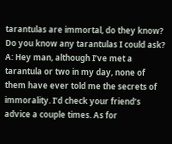tarantulas are immortal, do they know? Do you know any tarantulas I could ask?
A: Hey man, although I’ve met a tarantula or two in my day, none of them have ever told me the secrets of immorality. I’d check your friend’s advice a couple times. As for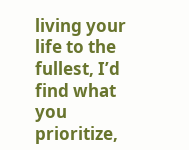living your life to the fullest, I’d find what you prioritize,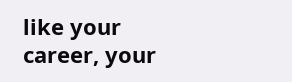like your career, your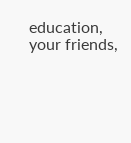education, your friends,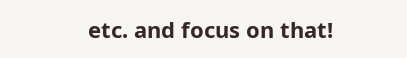etc. and focus on that!